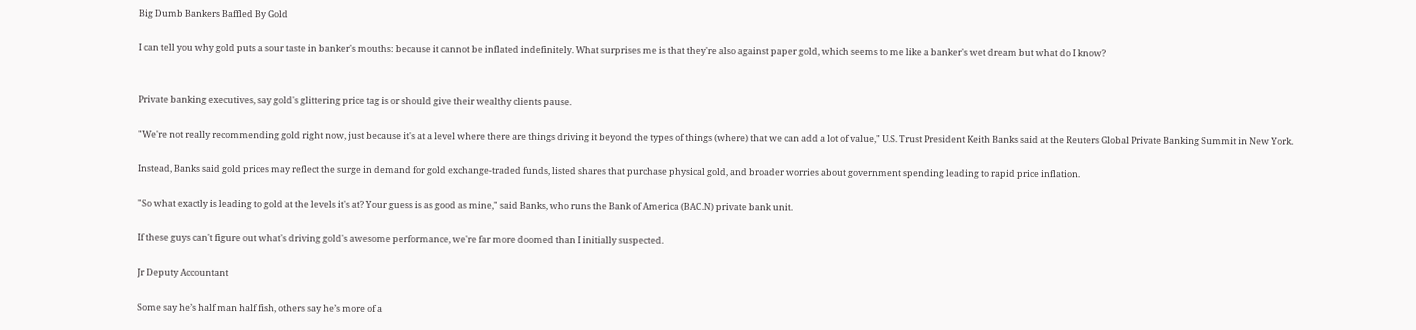Big Dumb Bankers Baffled By Gold

I can tell you why gold puts a sour taste in banker's mouths: because it cannot be inflated indefinitely. What surprises me is that they're also against paper gold, which seems to me like a banker's wet dream but what do I know?


Private banking executives, say gold's glittering price tag is or should give their wealthy clients pause.

"We're not really recommending gold right now, just because it's at a level where there are things driving it beyond the types of things (where) that we can add a lot of value," U.S. Trust President Keith Banks said at the Reuters Global Private Banking Summit in New York.

Instead, Banks said gold prices may reflect the surge in demand for gold exchange-traded funds, listed shares that purchase physical gold, and broader worries about government spending leading to rapid price inflation.

"So what exactly is leading to gold at the levels it's at? Your guess is as good as mine," said Banks, who runs the Bank of America (BAC.N) private bank unit.

If these guys can't figure out what's driving gold's awesome performance, we're far more doomed than I initially suspected.

Jr Deputy Accountant

Some say he’s half man half fish, others say he’s more of a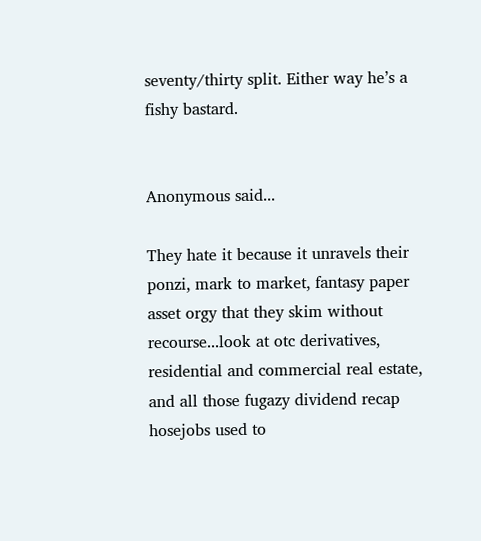seventy/thirty split. Either way he’s a fishy bastard.


Anonymous said...

They hate it because it unravels their ponzi, mark to market, fantasy paper asset orgy that they skim without recourse...look at otc derivatives, residential and commercial real estate, and all those fugazy dividend recap hosejobs used to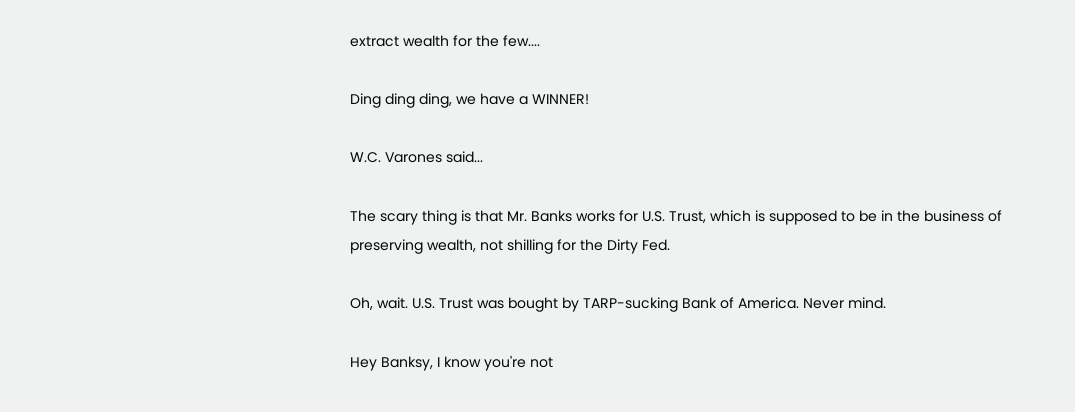extract wealth for the few....

Ding ding ding, we have a WINNER!

W.C. Varones said...

The scary thing is that Mr. Banks works for U.S. Trust, which is supposed to be in the business of preserving wealth, not shilling for the Dirty Fed.

Oh, wait. U.S. Trust was bought by TARP-sucking Bank of America. Never mind.

Hey Banksy, I know you're not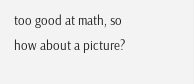too good at math, so how about a picture?